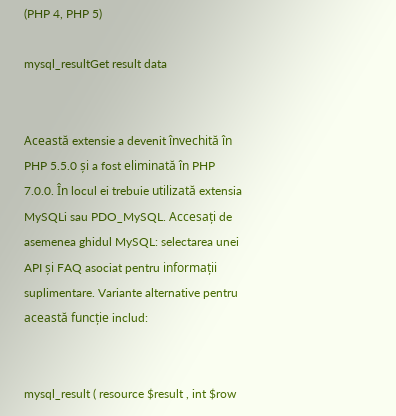(PHP 4, PHP 5)

mysql_resultGet result data


Această extensie a devenit învechită în PHP 5.5.0 și a fost eliminată în PHP 7.0.0. În locul ei trebuie utilizată extensia MySQLi sau PDO_MySQL. Accesați de asemenea ghidul MySQL: selectarea unei API și FAQ asociat pentru informații suplimentare. Variante alternative pentru această funcție includ:


mysql_result ( resource $result , int $row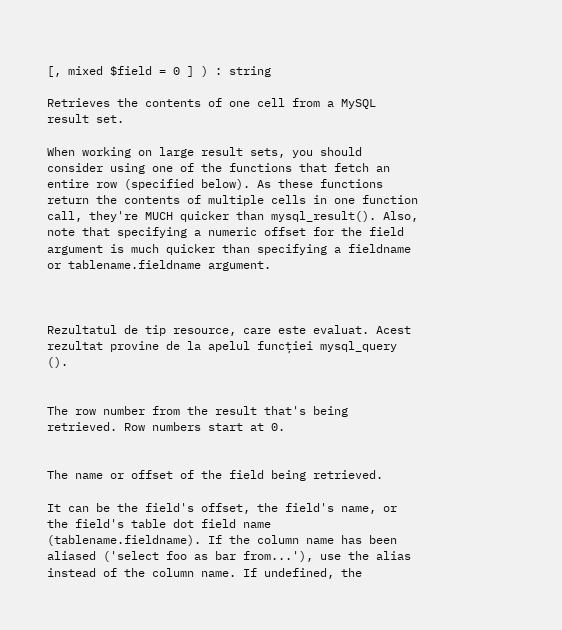[, mixed $field = 0 ] ) : string

Retrieves the contents of one cell from a MySQL result set.

When working on large result sets, you should consider using one of the functions that fetch an entire row (specified below). As these functions return the contents of multiple cells in one function call, they're MUCH quicker than mysql_result(). Also, note that specifying a numeric offset for the field argument is much quicker than specifying a fieldname or tablename.fieldname argument.



Rezultatul de tip resource, care este evaluat. Acest rezultat provine de la apelul funcției mysql_query ().


The row number from the result that's being retrieved. Row numbers start at 0.


The name or offset of the field being retrieved.

It can be the field's offset, the field's name, or the field's table dot field name (tablename.fieldname). If the column name has been aliased ('select foo as bar from...'), use the alias instead of the column name. If undefined, the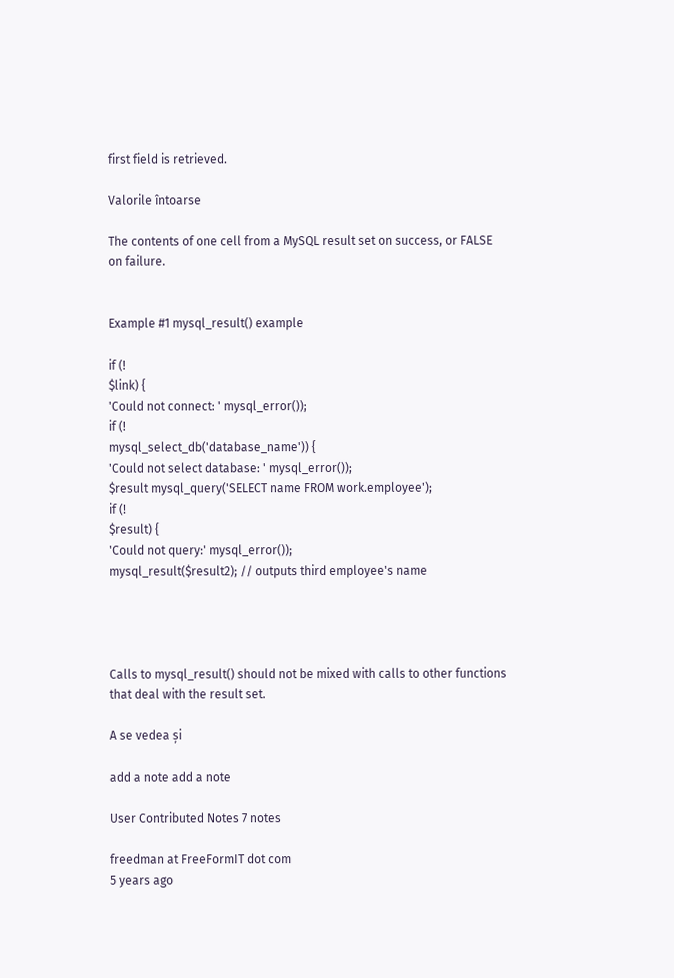first field is retrieved.

Valorile întoarse

The contents of one cell from a MySQL result set on success, or FALSE on failure.


Example #1 mysql_result() example

if (!
$link) {
'Could not connect: ' mysql_error());
if (!
mysql_select_db('database_name')) {
'Could not select database: ' mysql_error());
$result mysql_query('SELECT name FROM work.employee');
if (!
$result) {
'Could not query:' mysql_error());
mysql_result($result2); // outputs third employee's name




Calls to mysql_result() should not be mixed with calls to other functions that deal with the result set.

A se vedea și

add a note add a note

User Contributed Notes 7 notes

freedman at FreeFormIT dot com
5 years ago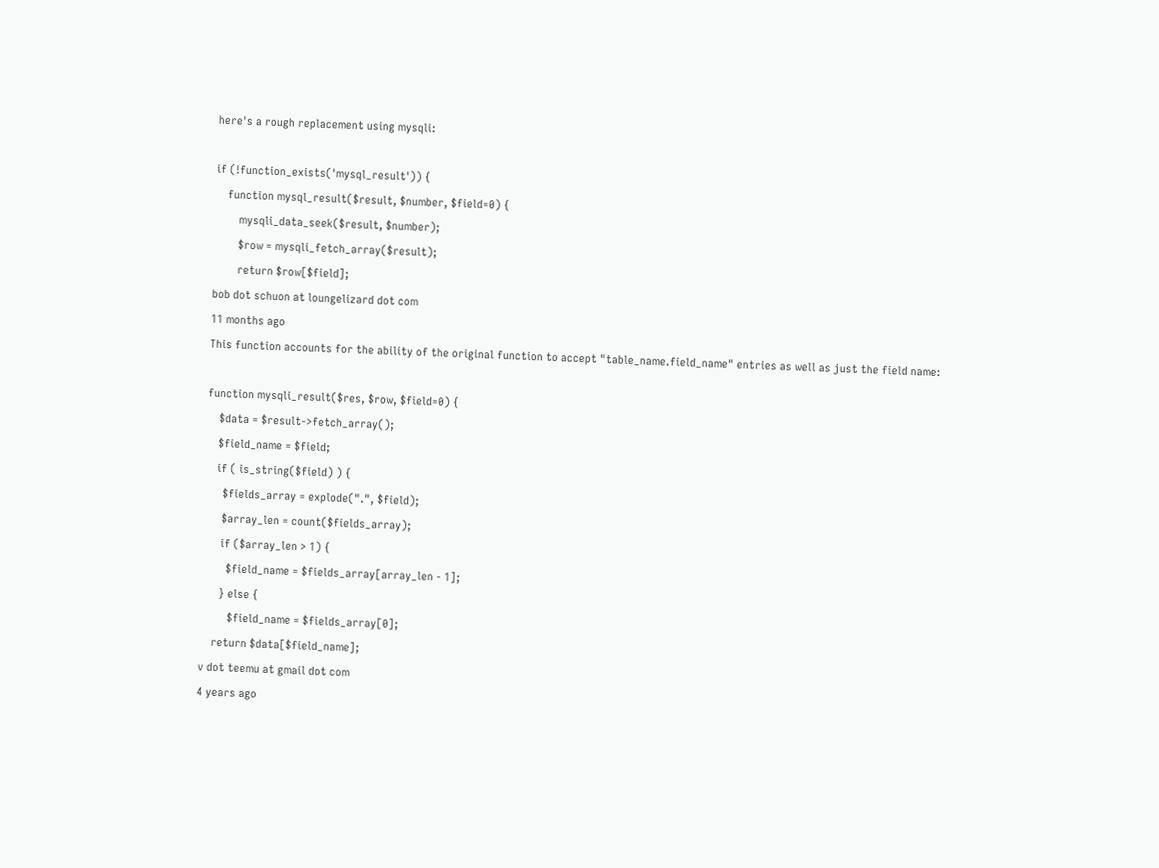here's a rough replacement using mysqli:

if (!function_exists('mysql_result')) {
    function mysql_result($result, $number, $field=0) {
        mysqli_data_seek($result, $number);
        $row = mysqli_fetch_array($result);
        return $row[$field];
bob dot schuon at loungelizard dot com
11 months ago
This function accounts for the ability of the original function to accept "table_name.field_name" entries as well as just the field name:

function mysqli_result($res, $row, $field=0) {
    $data = $result->fetch_array();
    $field_name = $field;
    if ( is_string($field) ) {
      $fields_array = explode(".", $field);
      $array_len = count($fields_array);
      if ($array_len > 1) {
        $field_name = $fields_array[array_len - 1];
      } else {
         $field_name = $fields_array[0];
    return $data[$field_name];
v dot teemu at gmail dot com
4 years ago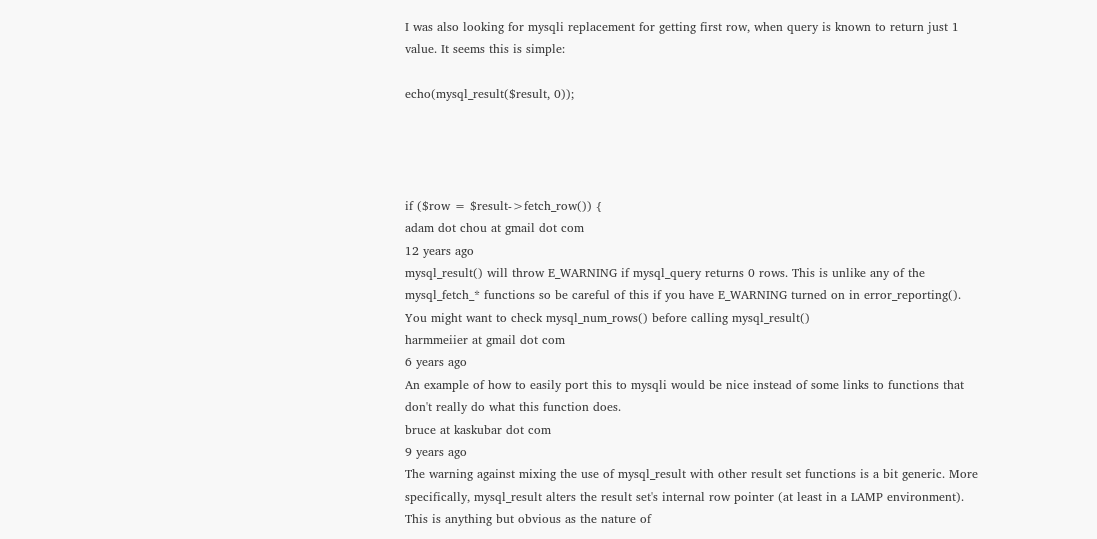I was also looking for mysqli replacement for getting first row, when query is known to return just 1 value. It seems this is simple:

echo(mysql_result($result, 0));




if ($row = $result->fetch_row()) {
adam dot chou at gmail dot com
12 years ago
mysql_result() will throw E_WARNING if mysql_query returns 0 rows. This is unlike any of the mysql_fetch_* functions so be careful of this if you have E_WARNING turned on in error_reporting(). You might want to check mysql_num_rows() before calling mysql_result()
harmmeiier at gmail dot com
6 years ago
An example of how to easily port this to mysqli would be nice instead of some links to functions that don't really do what this function does.
bruce at kaskubar dot com
9 years ago
The warning against mixing the use of mysql_result with other result set functions is a bit generic. More specifically, mysql_result alters the result set's internal row pointer (at least in a LAMP environment). This is anything but obvious as the nature of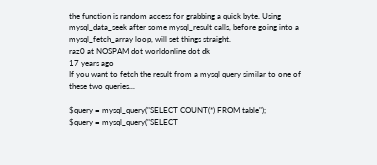the function is random access for grabbing a quick byte. Using mysql_data_seek after some mysql_result calls, before going into a mysql_fetch_array loop, will set things straight.
raz0 at NOSPAM dot worldonline dot dk
17 years ago
If you want to fetch the result from a mysql query similar to one of these two queries...

$query = mysql_query("SELECT COUNT(*) FROM table");
$query = mysql_query("SELECT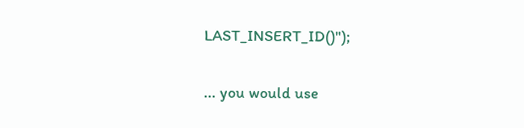LAST_INSERT_ID()");

... you would use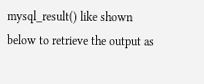mysql_result() like shown below to retrieve the output as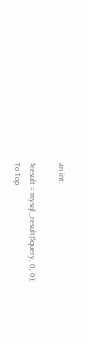an int.

$result = mysql_result($query, 0, 0);
To Top